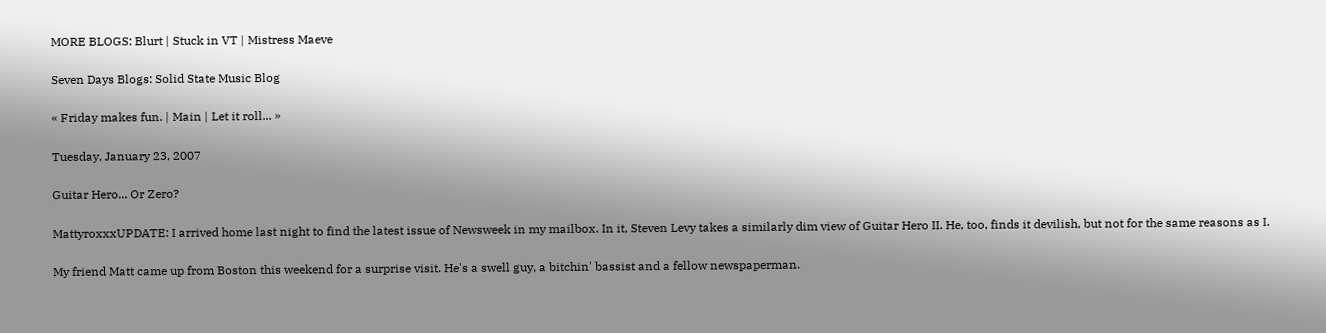MORE BLOGS: Blurt | Stuck in VT | Mistress Maeve

Seven Days Blogs: Solid State Music Blog

« Friday makes fun. | Main | Let it roll... »

Tuesday, January 23, 2007

Guitar Hero... Or Zero?

MattyroxxxUPDATE: I arrived home last night to find the latest issue of Newsweek in my mailbox. In it, Steven Levy takes a similarly dim view of Guitar Hero II. He, too, finds it devilish, but not for the same reasons as I.

My friend Matt came up from Boston this weekend for a surprise visit. He's a swell guy, a bitchin' bassist and a fellow newspaperman.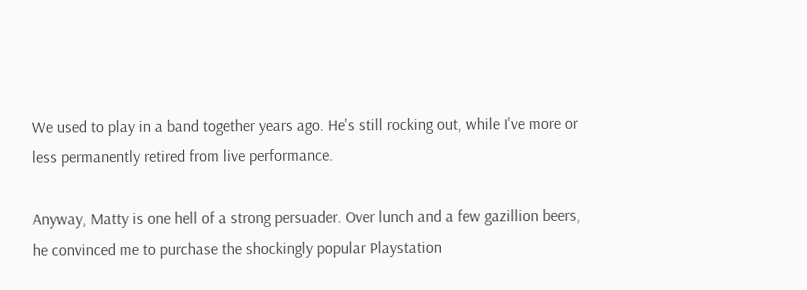We used to play in a band together years ago. He's still rocking out, while I've more or less permanently retired from live performance.

Anyway, Matty is one hell of a strong persuader. Over lunch and a few gazillion beers, he convinced me to purchase the shockingly popular Playstation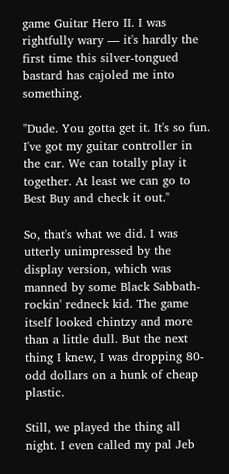game Guitar Hero II. I was rightfully wary — it's hardly the first time this silver-tongued bastard has cajoled me into something.

"Dude. You gotta get it. It's so fun. I've got my guitar controller in the car. We can totally play it together. At least we can go to Best Buy and check it out."

So, that's what we did. I was utterly unimpressed by the display version, which was manned by some Black Sabbath-rockin' redneck kid. The game itself looked chintzy and more than a little dull. But the next thing I knew, I was dropping 80-odd dollars on a hunk of cheap plastic.

Still, we played the thing all night. I even called my pal Jeb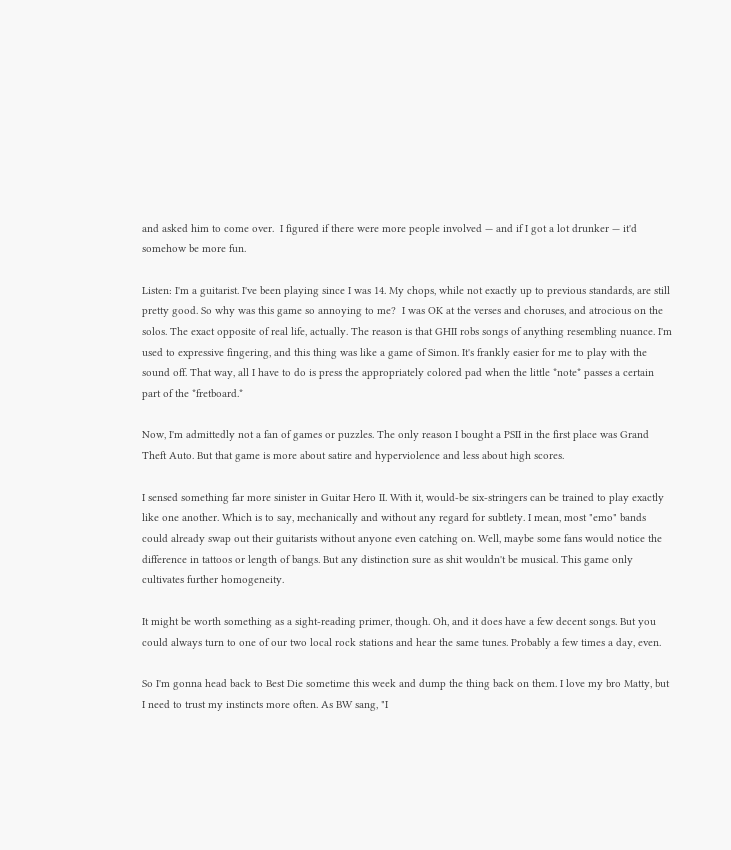and asked him to come over.  I figured if there were more people involved — and if I got a lot drunker — it'd somehow be more fun.

Listen: I'm a guitarist. I've been playing since I was 14. My chops, while not exactly up to previous standards, are still pretty good. So why was this game so annoying to me?  I was OK at the verses and choruses, and atrocious on the solos. The exact opposite of real life, actually. The reason is that GHII robs songs of anything resembling nuance. I'm used to expressive fingering, and this thing was like a game of Simon. It's frankly easier for me to play with the sound off. That way, all I have to do is press the appropriately colored pad when the little *note* passes a certain part of the *fretboard.*

Now, I'm admittedly not a fan of games or puzzles. The only reason I bought a PSII in the first place was Grand Theft Auto. But that game is more about satire and hyperviolence and less about high scores.

I sensed something far more sinister in Guitar Hero II. With it, would-be six-stringers can be trained to play exactly like one another. Which is to say, mechanically and without any regard for subtlety. I mean, most "emo" bands could already swap out their guitarists without anyone even catching on. Well, maybe some fans would notice the difference in tattoos or length of bangs. But any distinction sure as shit wouldn't be musical. This game only cultivates further homogeneity.

It might be worth something as a sight-reading primer, though. Oh, and it does have a few decent songs. But you could always turn to one of our two local rock stations and hear the same tunes. Probably a few times a day, even.

So I'm gonna head back to Best Die sometime this week and dump the thing back on them. I love my bro Matty, but I need to trust my instincts more often. As BW sang, "I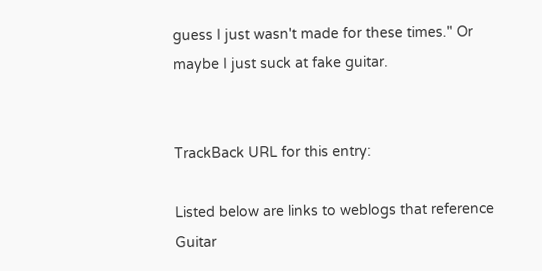guess I just wasn't made for these times." Or maybe I just suck at fake guitar.


TrackBack URL for this entry:

Listed below are links to weblogs that reference Guitar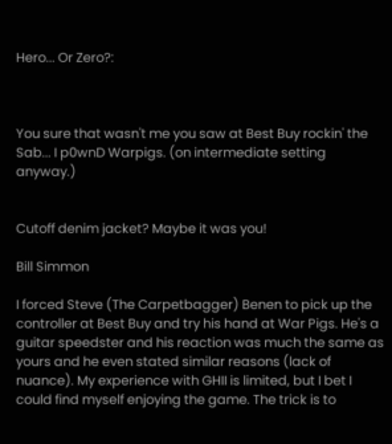Hero... Or Zero?:



You sure that wasn't me you saw at Best Buy rockin' the Sab... I p0wnD Warpigs. (on intermediate setting anyway.)


Cutoff denim jacket? Maybe it was you!

Bill Simmon

I forced Steve (The Carpetbagger) Benen to pick up the controller at Best Buy and try his hand at War Pigs. He's a guitar speedster and his reaction was much the same as yours and he even stated similar reasons (lack of nuance). My experience with GHII is limited, but I bet I could find myself enjoying the game. The trick is to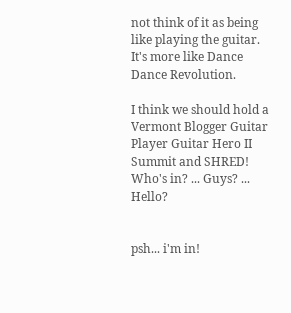not think of it as being like playing the guitar. It's more like Dance Dance Revolution.

I think we should hold a Vermont Blogger Guitar Player Guitar Hero II Summit and SHRED! Who's in? ... Guys? ... Hello?


psh... i'm in!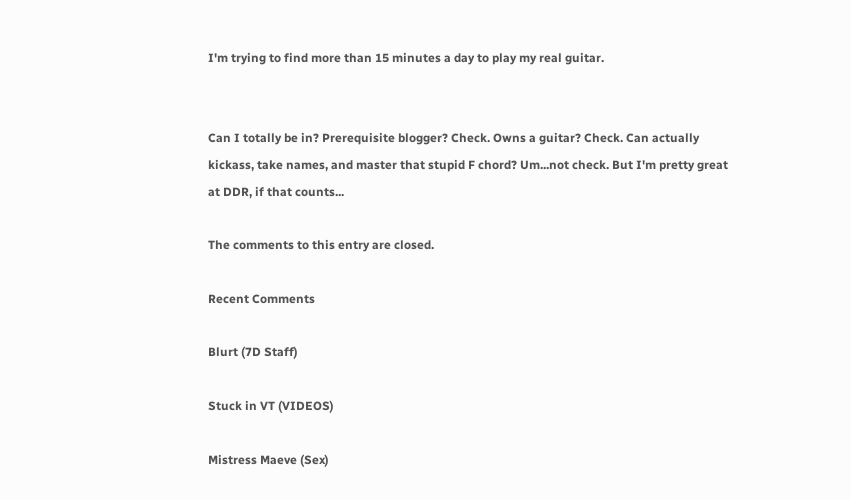I'm trying to find more than 15 minutes a day to play my real guitar.


Can I totally be in? Prerequisite blogger? Check. Owns a guitar? Check. Can actually kickass, take names, and master that stupid F chord? Um...not check. But I'm pretty great at DDR, if that counts...

The comments to this entry are closed.

Recent Comments

Blurt (7D Staff)

Stuck in VT (VIDEOS)

Mistress Maeve (Sex)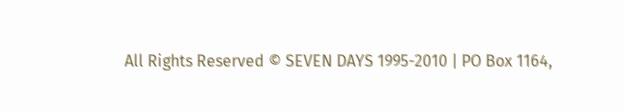All Rights Reserved © SEVEN DAYS 1995-2010 | PO Box 1164,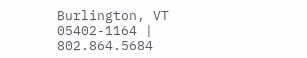Burlington, VT 05402-1164 | 802.864.5684